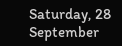Saturday, 28 September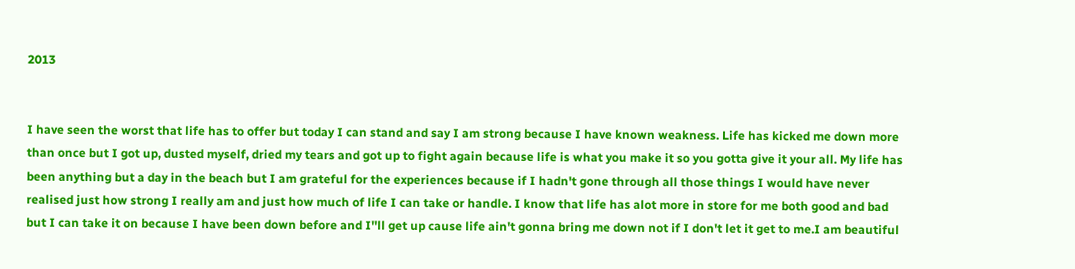2013


I have seen the worst that life has to offer but today I can stand and say I am strong because I have known weakness. Life has kicked me down more than once but I got up, dusted myself, dried my tears and got up to fight again because life is what you make it so you gotta give it your all. My life has been anything but a day in the beach but I am grateful for the experiences because if I hadn't gone through all those things I would have never realised just how strong I really am and just how much of life I can take or handle. I know that life has alot more in store for me both good and bad but I can take it on because I have been down before and I''ll get up cause life ain't gonna bring me down not if I don't let it get to me.I am beautiful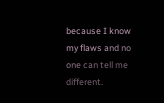because I know my flaws and no one can tell me different.